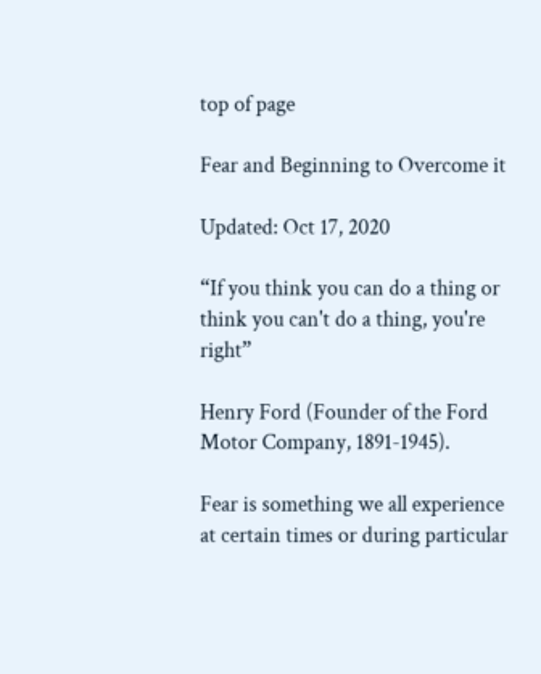top of page

Fear and Beginning to Overcome it

Updated: Oct 17, 2020

“If you think you can do a thing or think you can't do a thing, you're right”

Henry Ford (Founder of the Ford Motor Company, 1891-1945).

Fear is something we all experience at certain times or during particular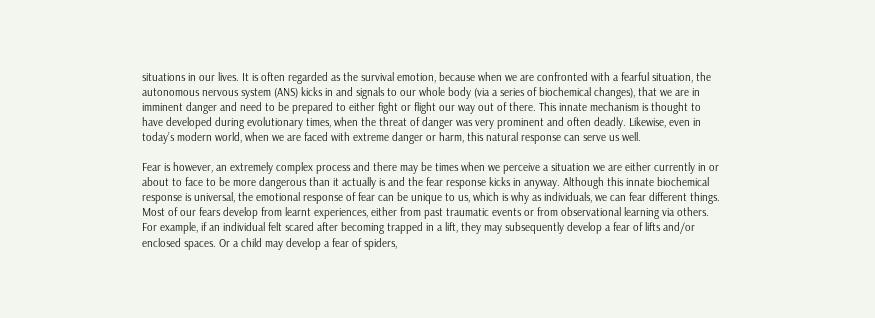situations in our lives. It is often regarded as the survival emotion, because when we are confronted with a fearful situation, the autonomous nervous system (ANS) kicks in and signals to our whole body (via a series of biochemical changes), that we are in imminent danger and need to be prepared to either fight or flight our way out of there. This innate mechanism is thought to have developed during evolutionary times, when the threat of danger was very prominent and often deadly. Likewise, even in today’s modern world, when we are faced with extreme danger or harm, this natural response can serve us well.

Fear is however, an extremely complex process and there may be times when we perceive a situation we are either currently in or about to face to be more dangerous than it actually is and the fear response kicks in anyway. Although this innate biochemical response is universal, the emotional response of fear can be unique to us, which is why as individuals, we can fear different things. Most of our fears develop from learnt experiences, either from past traumatic events or from observational learning via others. For example, if an individual felt scared after becoming trapped in a lift, they may subsequently develop a fear of lifts and/or enclosed spaces. Or a child may develop a fear of spiders,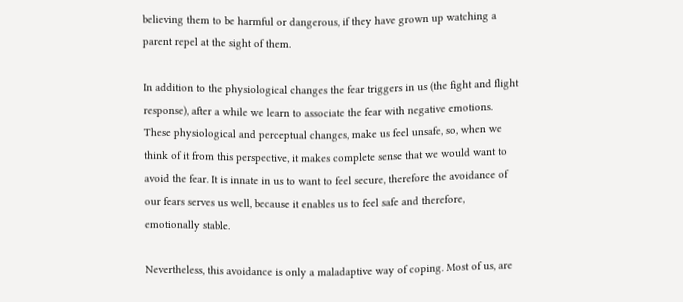believing them to be harmful or dangerous, if they have grown up watching a parent repel at the sight of them.

In addition to the physiological changes the fear triggers in us (the fight and flight response), after a while we learn to associate the fear with negative emotions. These physiological and perceptual changes, make us feel unsafe, so, when we think of it from this perspective, it makes complete sense that we would want to avoid the fear. It is innate in us to want to feel secure, therefore the avoidance of our fears serves us well, because it enables us to feel safe and therefore, emotionally stable.

Nevertheless, this avoidance is only a maladaptive way of coping. Most of us, are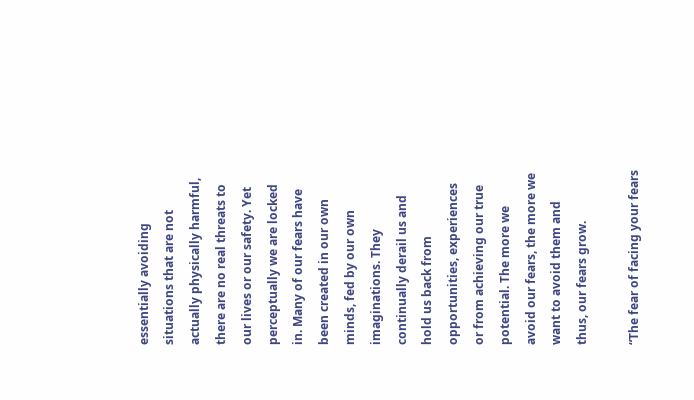essentially avoiding situations that are not actually physically harmful, there are no real threats to our lives or our safety. Yet perceptually we are locked in. Many of our fears have been created in our own minds, fed by our own imaginations. They continually derail us and hold us back from opportunities, experiences or from achieving our true potential. The more we avoid our fears, the more we want to avoid them and thus, our fears grow.

“The fear of facing your fears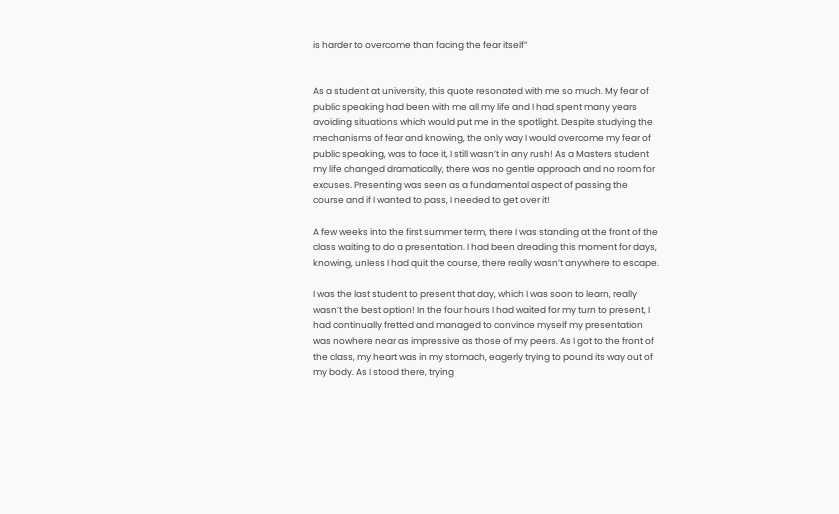is harder to overcome than facing the fear itself”


As a student at university, this quote resonated with me so much. My fear of public speaking had been with me all my life and I had spent many years avoiding situations which would put me in the spotlight. Despite studying the mechanisms of fear and knowing, the only way I would overcome my fear of public speaking, was to face it, I still wasn’t in any rush! As a Masters student my life changed dramatically, there was no gentle approach and no room for excuses. Presenting was seen as a fundamental aspect of passing the course and if I wanted to pass, I needed to get over it!

A few weeks into the first summer term, there I was standing at the front of the class waiting to do a presentation. I had been dreading this moment for days, knowing, unless I had quit the course, there really wasn’t anywhere to escape.

I was the last student to present that day, which I was soon to learn, really wasn’t the best option! In the four hours I had waited for my turn to present, I had continually fretted and managed to convince myself my presentation was nowhere near as impressive as those of my peers. As I got to the front of the class, my heart was in my stomach, eagerly trying to pound its way out of my body. As I stood there, trying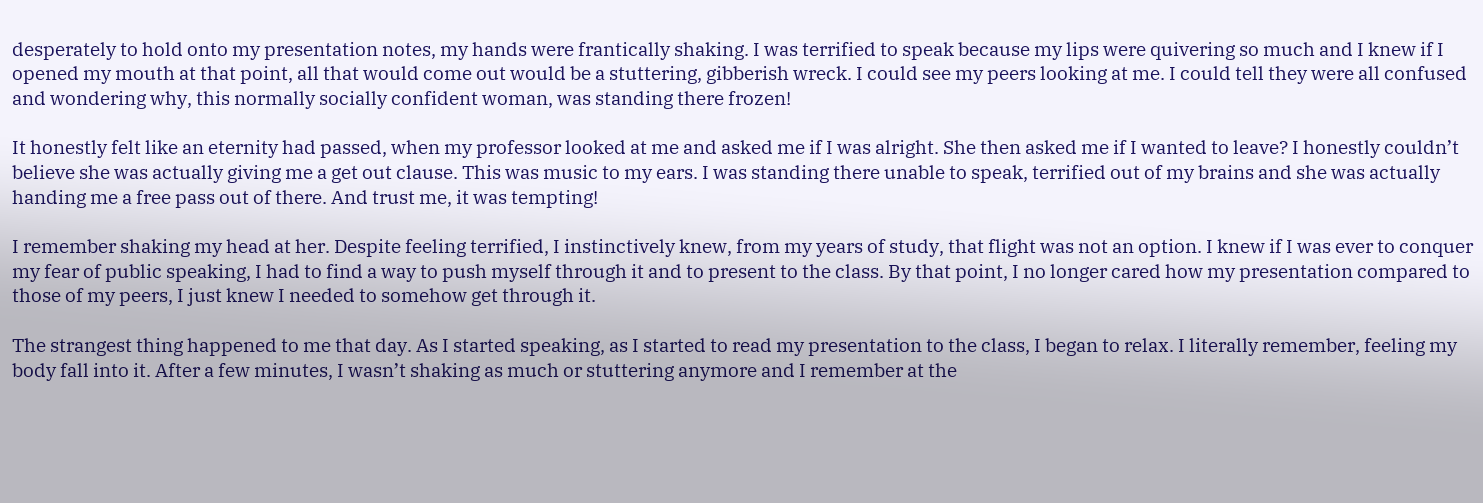desperately to hold onto my presentation notes, my hands were frantically shaking. I was terrified to speak because my lips were quivering so much and I knew if I opened my mouth at that point, all that would come out would be a stuttering, gibberish wreck. I could see my peers looking at me. I could tell they were all confused and wondering why, this normally socially confident woman, was standing there frozen!

It honestly felt like an eternity had passed, when my professor looked at me and asked me if I was alright. She then asked me if I wanted to leave? I honestly couldn’t believe she was actually giving me a get out clause. This was music to my ears. I was standing there unable to speak, terrified out of my brains and she was actually handing me a free pass out of there. And trust me, it was tempting!

I remember shaking my head at her. Despite feeling terrified, I instinctively knew, from my years of study, that flight was not an option. I knew if I was ever to conquer my fear of public speaking, I had to find a way to push myself through it and to present to the class. By that point, I no longer cared how my presentation compared to those of my peers, I just knew I needed to somehow get through it.

The strangest thing happened to me that day. As I started speaking, as I started to read my presentation to the class, I began to relax. I literally remember, feeling my body fall into it. After a few minutes, I wasn’t shaking as much or stuttering anymore and I remember at the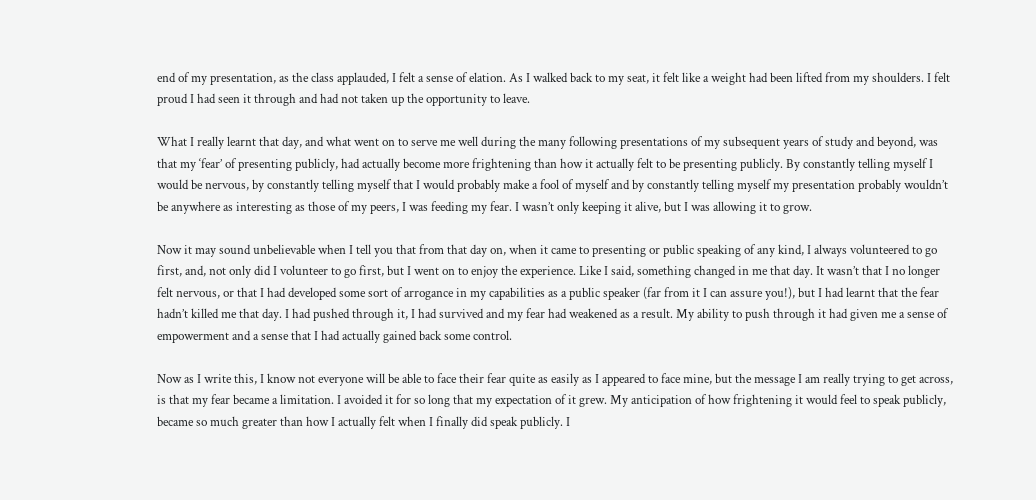end of my presentation, as the class applauded, I felt a sense of elation. As I walked back to my seat, it felt like a weight had been lifted from my shoulders. I felt proud I had seen it through and had not taken up the opportunity to leave.

What I really learnt that day, and what went on to serve me well during the many following presentations of my subsequent years of study and beyond, was that my ‘fear’ of presenting publicly, had actually become more frightening than how it actually felt to be presenting publicly. By constantly telling myself I would be nervous, by constantly telling myself that I would probably make a fool of myself and by constantly telling myself my presentation probably wouldn’t be anywhere as interesting as those of my peers, I was feeding my fear. I wasn’t only keeping it alive, but I was allowing it to grow.

Now it may sound unbelievable when I tell you that from that day on, when it came to presenting or public speaking of any kind, I always volunteered to go first, and, not only did I volunteer to go first, but I went on to enjoy the experience. Like I said, something changed in me that day. It wasn’t that I no longer felt nervous, or that I had developed some sort of arrogance in my capabilities as a public speaker (far from it I can assure you!), but I had learnt that the fear hadn’t killed me that day. I had pushed through it, I had survived and my fear had weakened as a result. My ability to push through it had given me a sense of empowerment and a sense that I had actually gained back some control.

Now as I write this, I know not everyone will be able to face their fear quite as easily as I appeared to face mine, but the message I am really trying to get across, is that my fear became a limitation. I avoided it for so long that my expectation of it grew. My anticipation of how frightening it would feel to speak publicly, became so much greater than how I actually felt when I finally did speak publicly. I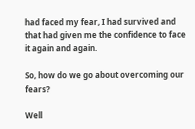had faced my fear, I had survived and that had given me the confidence to face it again and again.

So, how do we go about overcoming our fears?

Well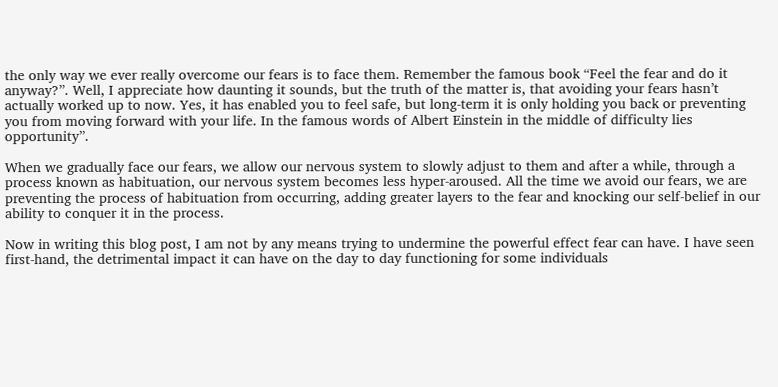the only way we ever really overcome our fears is to face them. Remember the famous book “Feel the fear and do it anyway?”. Well, I appreciate how daunting it sounds, but the truth of the matter is, that avoiding your fears hasn’t actually worked up to now. Yes, it has enabled you to feel safe, but long-term it is only holding you back or preventing you from moving forward with your life. In the famous words of Albert Einstein in the middle of difficulty lies opportunity”.

When we gradually face our fears, we allow our nervous system to slowly adjust to them and after a while, through a process known as habituation, our nervous system becomes less hyper-aroused. All the time we avoid our fears, we are preventing the process of habituation from occurring, adding greater layers to the fear and knocking our self-belief in our ability to conquer it in the process.

Now in writing this blog post, I am not by any means trying to undermine the powerful effect fear can have. I have seen first-hand, the detrimental impact it can have on the day to day functioning for some individuals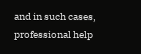and in such cases, professional help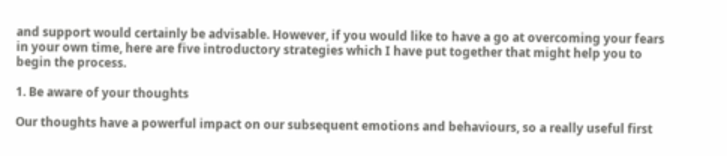and support would certainly be advisable. However, if you would like to have a go at overcoming your fears in your own time, here are five introductory strategies which I have put together that might help you to begin the process.

1. Be aware of your thoughts

Our thoughts have a powerful impact on our subsequent emotions and behaviours, so a really useful first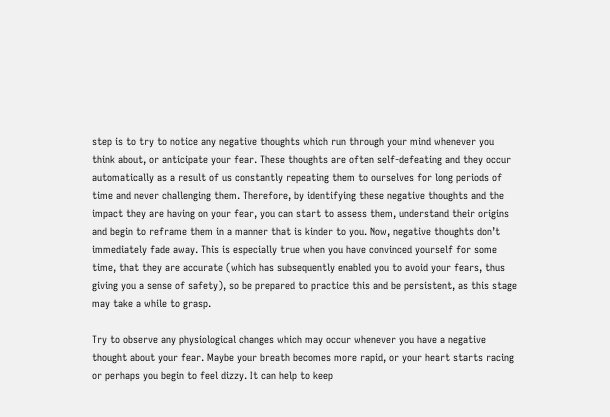step is to try to notice any negative thoughts which run through your mind whenever you think about, or anticipate your fear. These thoughts are often self-defeating and they occur automatically as a result of us constantly repeating them to ourselves for long periods of time and never challenging them. Therefore, by identifying these negative thoughts and the impact they are having on your fear, you can start to assess them, understand their origins and begin to reframe them in a manner that is kinder to you. Now, negative thoughts don’t immediately fade away. This is especially true when you have convinced yourself for some time, that they are accurate (which has subsequently enabled you to avoid your fears, thus giving you a sense of safety), so be prepared to practice this and be persistent, as this stage may take a while to grasp.

Try to observe any physiological changes which may occur whenever you have a negative thought about your fear. Maybe your breath becomes more rapid, or your heart starts racing or perhaps you begin to feel dizzy. It can help to keep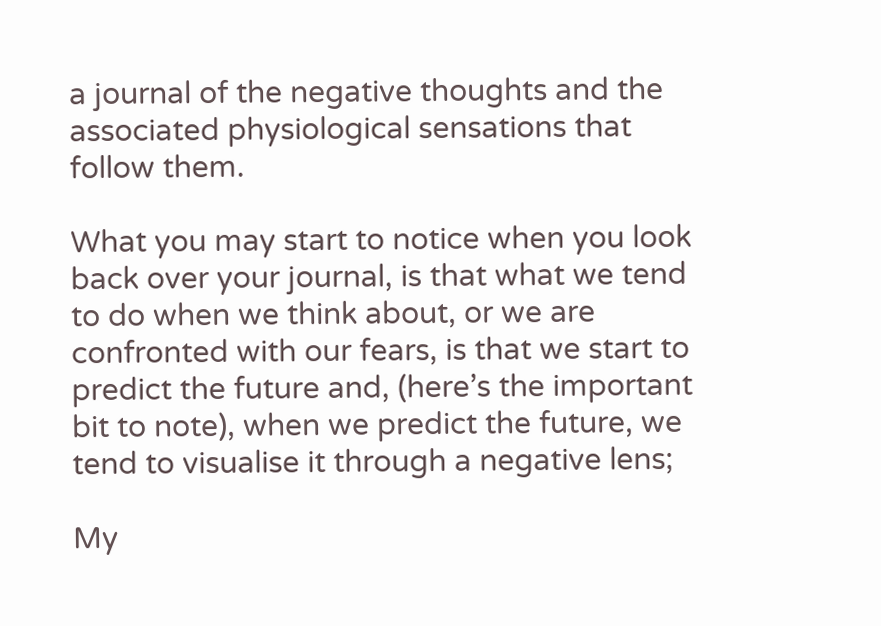a journal of the negative thoughts and the associated physiological sensations that follow them.

What you may start to notice when you look back over your journal, is that what we tend to do when we think about, or we are confronted with our fears, is that we start to predict the future and, (here’s the important bit to note), when we predict the future, we tend to visualise it through a negative lens;

My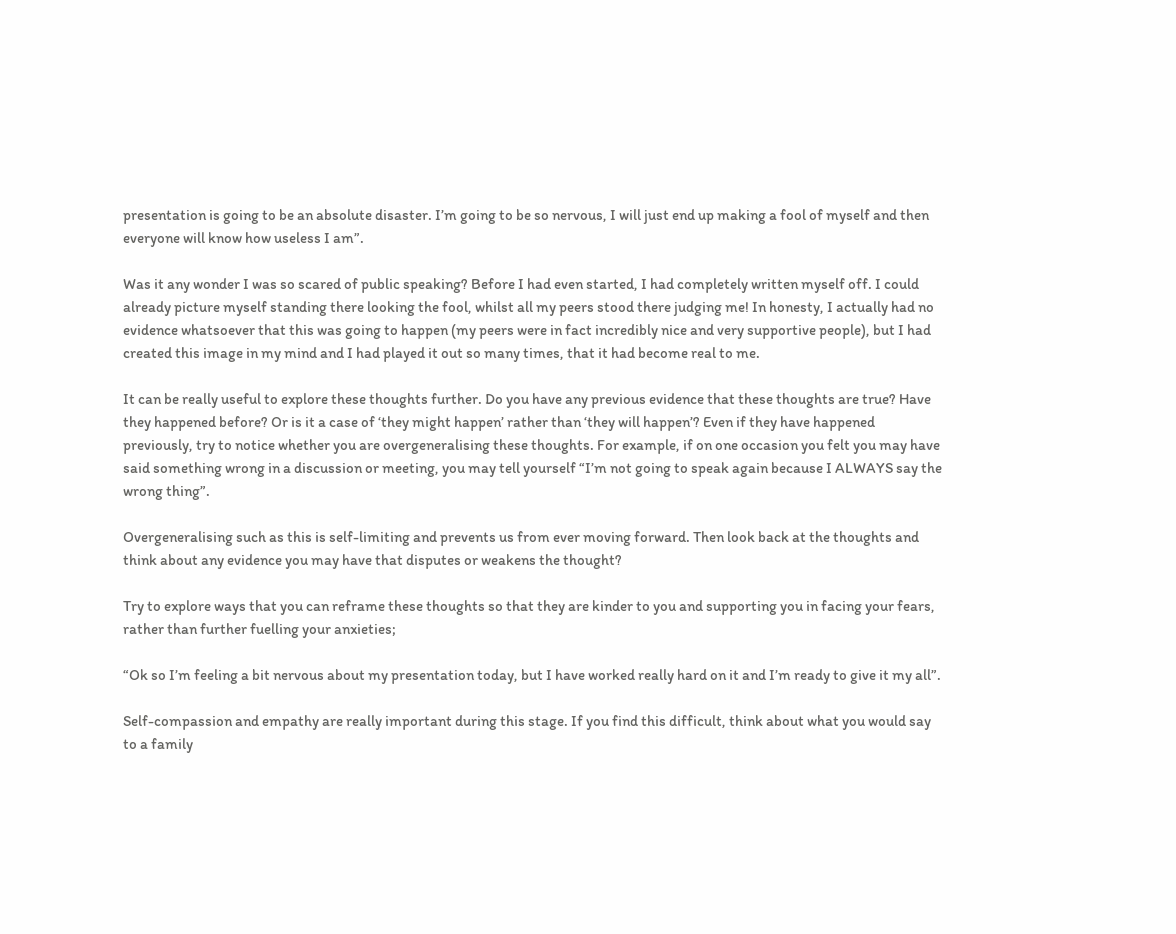presentation is going to be an absolute disaster. I’m going to be so nervous, I will just end up making a fool of myself and then everyone will know how useless I am”.

Was it any wonder I was so scared of public speaking? Before I had even started, I had completely written myself off. I could already picture myself standing there looking the fool, whilst all my peers stood there judging me! In honesty, I actually had no evidence whatsoever that this was going to happen (my peers were in fact incredibly nice and very supportive people), but I had created this image in my mind and I had played it out so many times, that it had become real to me.

It can be really useful to explore these thoughts further. Do you have any previous evidence that these thoughts are true? Have they happened before? Or is it a case of ‘they might happen’ rather than ‘they will happen’? Even if they have happened previously, try to notice whether you are overgeneralising these thoughts. For example, if on one occasion you felt you may have said something wrong in a discussion or meeting, you may tell yourself “I’m not going to speak again because I ALWAYS say the wrong thing”.

Overgeneralising such as this is self-limiting and prevents us from ever moving forward. Then look back at the thoughts and think about any evidence you may have that disputes or weakens the thought?

Try to explore ways that you can reframe these thoughts so that they are kinder to you and supporting you in facing your fears, rather than further fuelling your anxieties;

“Ok so I’m feeling a bit nervous about my presentation today, but I have worked really hard on it and I’m ready to give it my all”.

Self-compassion and empathy are really important during this stage. If you find this difficult, think about what you would say to a family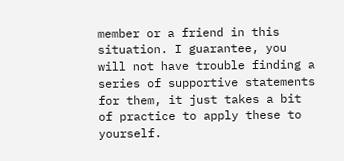member or a friend in this situation. I guarantee, you will not have trouble finding a series of supportive statements for them, it just takes a bit of practice to apply these to yourself.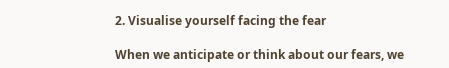2. Visualise yourself facing the fear

When we anticipate or think about our fears, we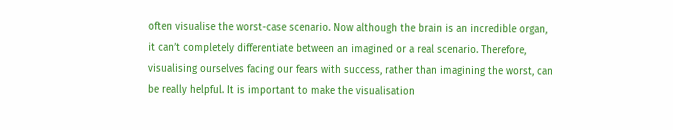often visualise the worst-case scenario. Now although the brain is an incredible organ, it can’t completely differentiate between an imagined or a real scenario. Therefore, visualising ourselves facing our fears with success, rather than imagining the worst, can be really helpful. It is important to make the visualisation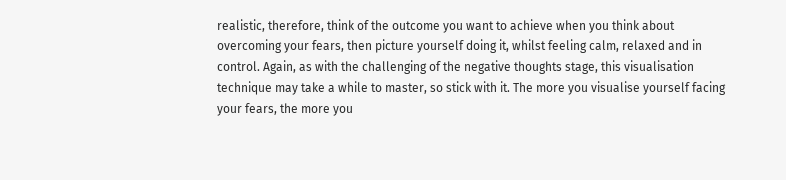realistic, therefore, think of the outcome you want to achieve when you think about overcoming your fears, then picture yourself doing it, whilst feeling calm, relaxed and in control. Again, as with the challenging of the negative thoughts stage, this visualisation technique may take a while to master, so stick with it. The more you visualise yourself facing your fears, the more you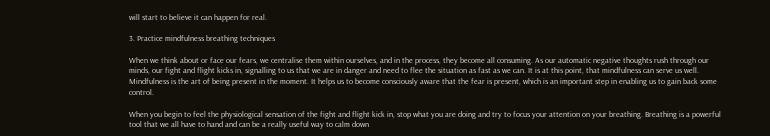will start to believe it can happen for real.

3. Practice mindfulness breathing techniques

When we think about or face our fears, we centralise them within ourselves, and in the process, they become all consuming. As our automatic negative thoughts rush through our minds, our fight and flight kicks in, signalling to us that we are in danger and need to flee the situation as fast as we can. It is at this point, that mindfulness can serve us well. Mindfulness is the art of being present in the moment. It helps us to become consciously aware that the fear is present, which is an important step in enabling us to gain back some control.

When you begin to feel the physiological sensation of the fight and flight kick in, stop what you are doing and try to focus your attention on your breathing. Breathing is a powerful tool that we all have to hand and can be a really useful way to calm down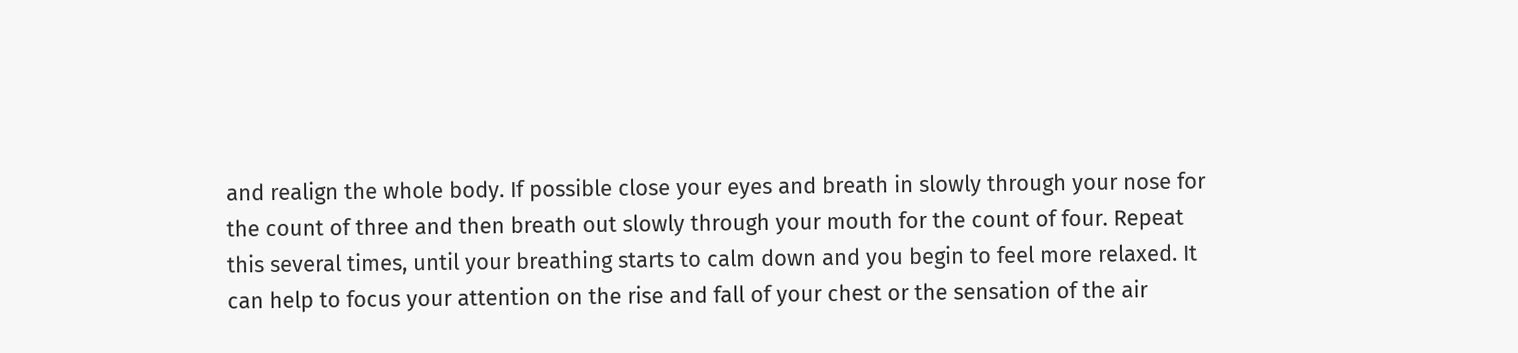and realign the whole body. If possible close your eyes and breath in slowly through your nose for the count of three and then breath out slowly through your mouth for the count of four. Repeat this several times, until your breathing starts to calm down and you begin to feel more relaxed. It can help to focus your attention on the rise and fall of your chest or the sensation of the air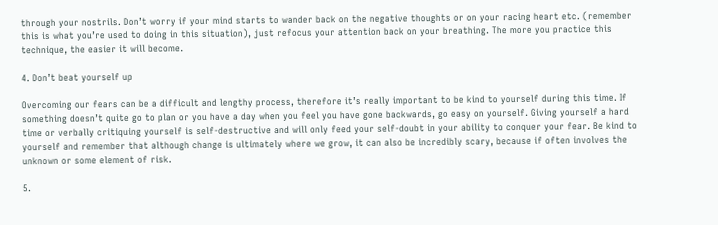through your nostrils. Don’t worry if your mind starts to wander back on the negative thoughts or on your racing heart etc. (remember this is what you’re used to doing in this situation), just refocus your attention back on your breathing. The more you practice this technique, the easier it will become.

4. Don’t beat yourself up

Overcoming our fears can be a difficult and lengthy process, therefore it’s really important to be kind to yourself during this time. If something doesn’t quite go to plan or you have a day when you feel you have gone backwards, go easy on yourself. Giving yourself a hard time or verbally critiquing yourself is self-destructive and will only feed your self-doubt in your ability to conquer your fear. Be kind to yourself and remember that although change is ultimately where we grow, it can also be incredibly scary, because if often involves the unknown or some element of risk.

5.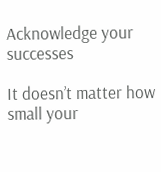Acknowledge your successes

It doesn’t matter how small your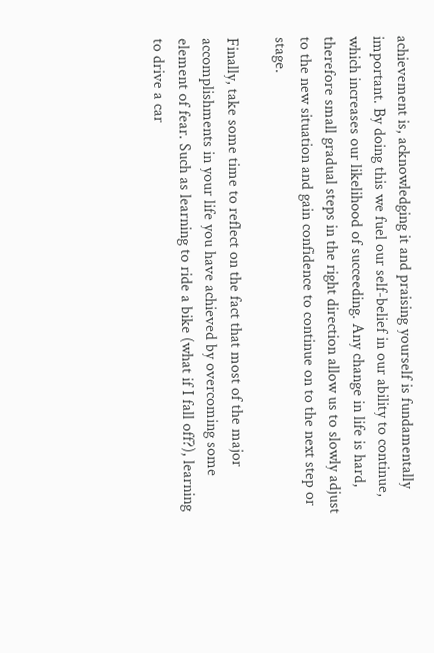achievement is, acknowledging it and praising yourself is fundamentally important. By doing this we fuel our self-belief in our ability to continue, which increases our likelihood of succeeding. Any change in life is hard, therefore small gradual steps in the right direction allow us to slowly adjust to the new situation and gain confidence to continue on to the next step or stage.

Finally, take some time to reflect on the fact that most of the major accomplishments in your life you have achieved by overcoming some element of fear. Such as learning to ride a bike (what if I fall off?), learning to drive a car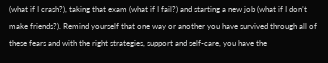(what if I crash?), taking that exam (what if I fail?) and starting a new job (what if I don’t make friends?). Remind yourself that one way or another you have survived through all of these fears and with the right strategies, support and self-care, you have the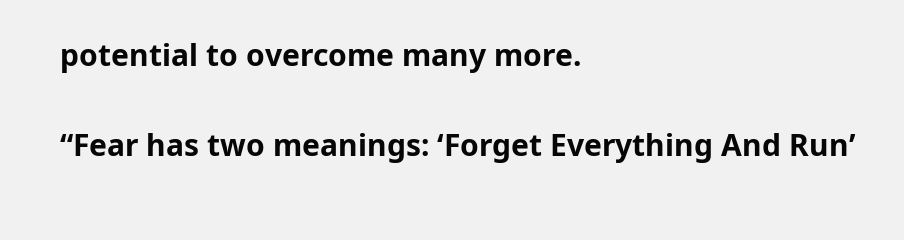potential to overcome many more.

“Fear has two meanings: ‘Forget Everything And Run’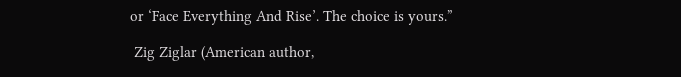or ‘Face Everything And Rise’. The choice is yours.”

 Zig Ziglar (American author,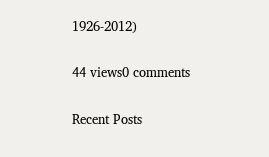1926-2012)

44 views0 comments

Recent Posts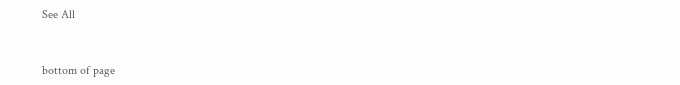See All


bottom of page